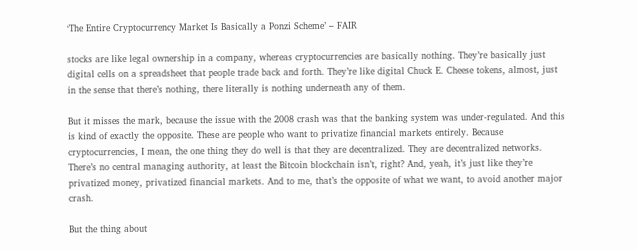‘The Entire Cryptocurrency Market Is Basically a Ponzi Scheme’ – FAIR

stocks are like legal ownership in a company, whereas cryptocurrencies are basically nothing. They’re basically just digital cells on a spreadsheet that people trade back and forth. They’re like digital Chuck E. Cheese tokens, almost, just in the sense that there’s nothing, there literally is nothing underneath any of them.

But it misses the mark, because the issue with the 2008 crash was that the banking system was under-regulated. And this is kind of exactly the opposite. These are people who want to privatize financial markets entirely. Because cryptocurrencies, I mean, the one thing they do well is that they are decentralized. They are decentralized networks. There’s no central managing authority, at least the Bitcoin blockchain isn’t, right? And, yeah, it’s just like they’re privatized money, privatized financial markets. And to me, that’s the opposite of what we want, to avoid another major crash.

But the thing about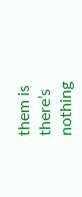them is there’s nothing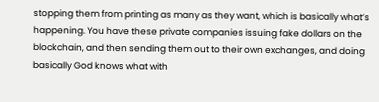stopping them from printing as many as they want, which is basically what’s happening. You have these private companies issuing fake dollars on the blockchain, and then sending them out to their own exchanges, and doing basically God knows what with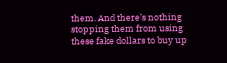them. And there’s nothing stopping them from using these fake dollars to buy up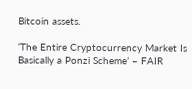Bitcoin assets.

‘The Entire Cryptocurrency Market Is Basically a Ponzi Scheme’ – FAIR